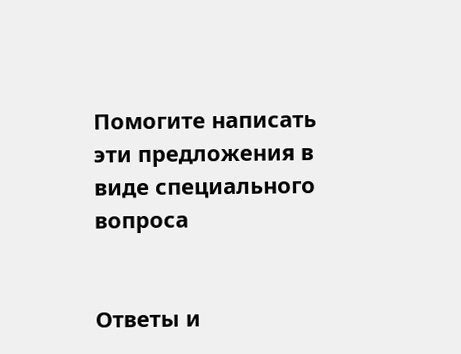Помогите написать эти предложения в виде специального вопроса


Ответы и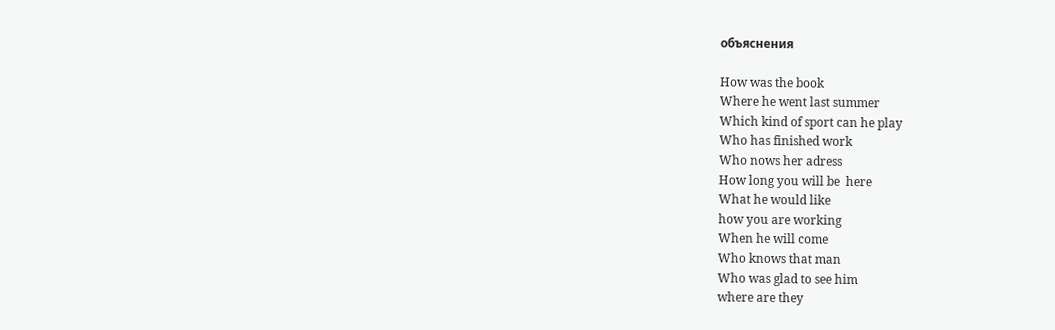объяснения

How was the book
Where he went last summer
Which kind of sport can he play
Who has finished work
Who nows her adress
How long you will be  here
What he would like
how you are working
When he will come
Who knows that man
Who was glad to see him
where are they